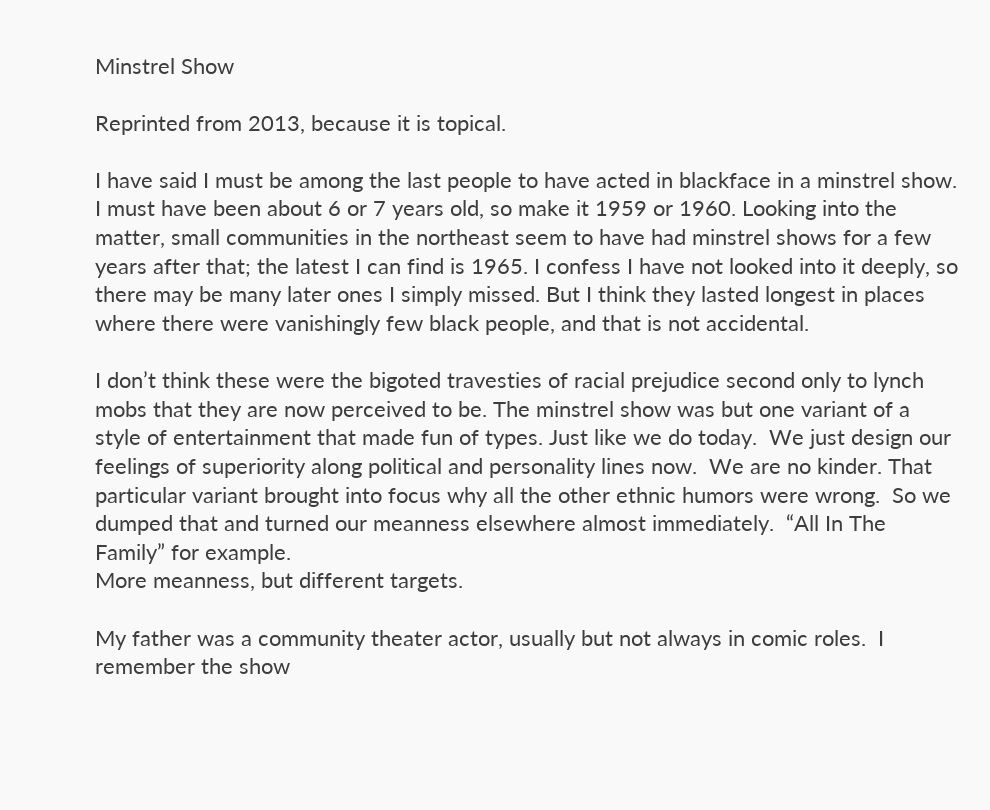Minstrel Show

Reprinted from 2013, because it is topical.

I have said I must be among the last people to have acted in blackface in a minstrel show.  I must have been about 6 or 7 years old, so make it 1959 or 1960. Looking into the matter, small communities in the northeast seem to have had minstrel shows for a few years after that; the latest I can find is 1965. I confess I have not looked into it deeply, so there may be many later ones I simply missed. But I think they lasted longest in places where there were vanishingly few black people, and that is not accidental.

I don’t think these were the bigoted travesties of racial prejudice second only to lynch mobs that they are now perceived to be. The minstrel show was but one variant of a style of entertainment that made fun of types. Just like we do today.  We just design our feelings of superiority along political and personality lines now.  We are no kinder. That particular variant brought into focus why all the other ethnic humors were wrong.  So we dumped that and turned our meanness elsewhere almost immediately.  “All In The Family” for example.
More meanness, but different targets.

My father was a community theater actor, usually but not always in comic roles.  I remember the show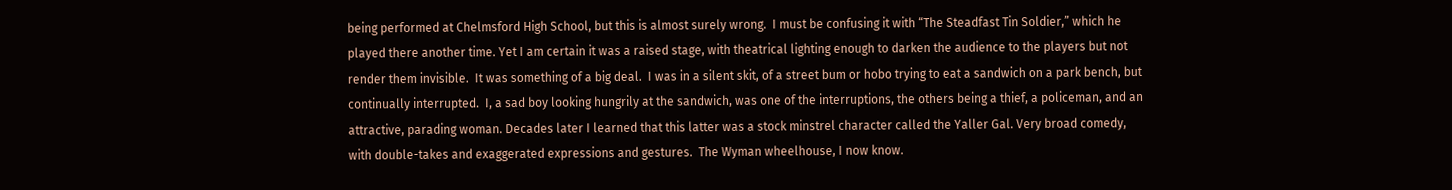being performed at Chelmsford High School, but this is almost surely wrong.  I must be confusing it with “The Steadfast Tin Soldier,” which he played there another time. Yet I am certain it was a raised stage, with theatrical lighting enough to darken the audience to the players but not render them invisible.  It was something of a big deal.  I was in a silent skit, of a street bum or hobo trying to eat a sandwich on a park bench, but continually interrupted.  I, a sad boy looking hungrily at the sandwich, was one of the interruptions, the others being a thief, a policeman, and an attractive, parading woman. Decades later I learned that this latter was a stock minstrel character called the Yaller Gal. Very broad comedy, with double-takes and exaggerated expressions and gestures.  The Wyman wheelhouse, I now know.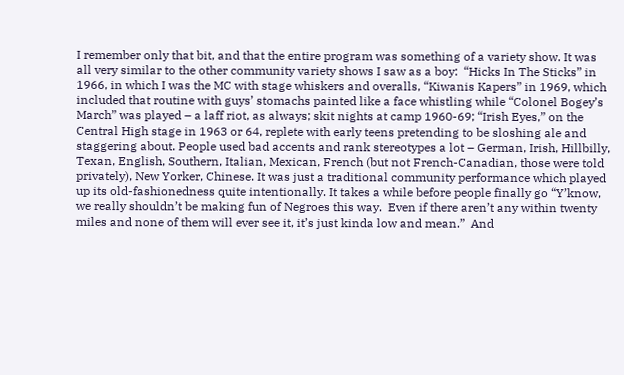I remember only that bit, and that the entire program was something of a variety show. It was all very similar to the other community variety shows I saw as a boy:  “Hicks In The Sticks” in 1966, in which I was the MC with stage whiskers and overalls, “Kiwanis Kapers” in 1969, which included that routine with guys’ stomachs painted like a face whistling while “Colonel Bogey’s March” was played – a laff riot, as always; skit nights at camp 1960-69; “Irish Eyes,” on the Central High stage in 1963 or 64, replete with early teens pretending to be sloshing ale and staggering about. People used bad accents and rank stereotypes a lot – German, Irish, Hillbilly, Texan, English, Southern, Italian, Mexican, French (but not French-Canadian, those were told privately), New Yorker, Chinese. It was just a traditional community performance which played up its old-fashionedness quite intentionally. It takes a while before people finally go “Y’know, we really shouldn’t be making fun of Negroes this way.  Even if there aren’t any within twenty miles and none of them will ever see it, it’s just kinda low and mean.”  And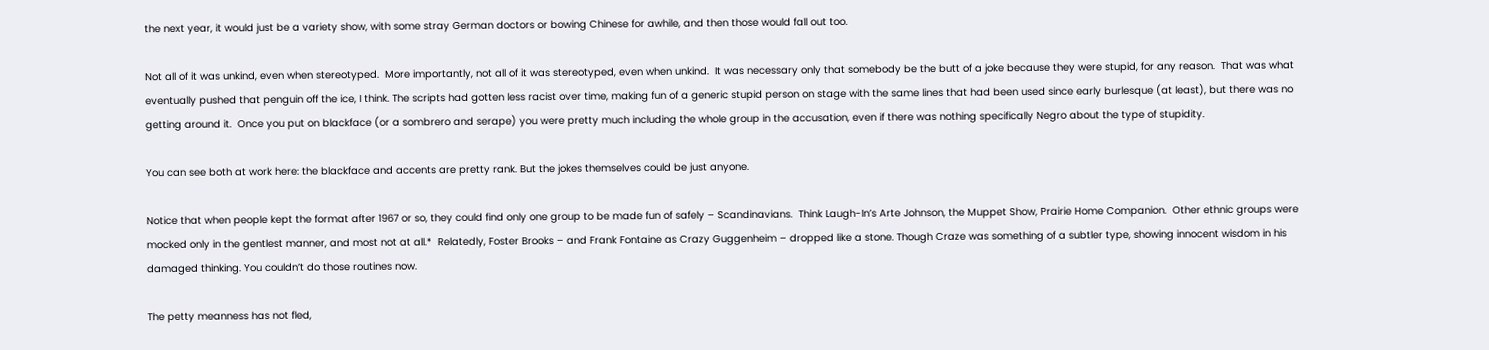the next year, it would just be a variety show, with some stray German doctors or bowing Chinese for awhile, and then those would fall out too.

Not all of it was unkind, even when stereotyped.  More importantly, not all of it was stereotyped, even when unkind.  It was necessary only that somebody be the butt of a joke because they were stupid, for any reason.  That was what eventually pushed that penguin off the ice, I think. The scripts had gotten less racist over time, making fun of a generic stupid person on stage with the same lines that had been used since early burlesque (at least), but there was no getting around it.  Once you put on blackface (or a sombrero and serape) you were pretty much including the whole group in the accusation, even if there was nothing specifically Negro about the type of stupidity.

You can see both at work here: the blackface and accents are pretty rank. But the jokes themselves could be just anyone.

Notice that when people kept the format after 1967 or so, they could find only one group to be made fun of safely – Scandinavians.  Think Laugh-In’s Arte Johnson, the Muppet Show, Prairie Home Companion.  Other ethnic groups were mocked only in the gentlest manner, and most not at all.*  Relatedly, Foster Brooks – and Frank Fontaine as Crazy Guggenheim – dropped like a stone. Though Craze was something of a subtler type, showing innocent wisdom in his damaged thinking. You couldn’t do those routines now.

The petty meanness has not fled,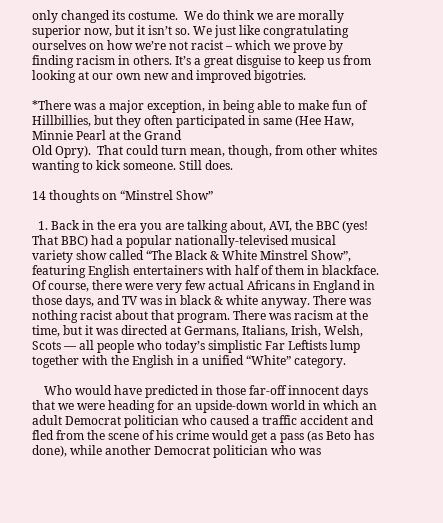only changed its costume.  We do think we are morally superior now, but it isn’t so. We just like congratulating ourselves on how we’re not racist – which we prove by finding racism in others. It’s a great disguise to keep us from looking at our own new and improved bigotries.

*There was a major exception, in being able to make fun of Hillbillies, but they often participated in same (Hee Haw, Minnie Pearl at the Grand
Old Opry).  That could turn mean, though, from other whites wanting to kick someone. Still does.

14 thoughts on “Minstrel Show”

  1. Back in the era you are talking about, AVI, the BBC (yes! That BBC) had a popular nationally-televised musical variety show called “The Black & White Minstrel Show”, featuring English entertainers with half of them in blackface. Of course, there were very few actual Africans in England in those days, and TV was in black & white anyway. There was nothing racist about that program. There was racism at the time, but it was directed at Germans, Italians, Irish, Welsh, Scots — all people who today’s simplistic Far Leftists lump together with the English in a unified “White” category.

    Who would have predicted in those far-off innocent days that we were heading for an upside-down world in which an adult Democrat politician who caused a traffic accident and fled from the scene of his crime would get a pass (as Beto has done), while another Democrat politician who was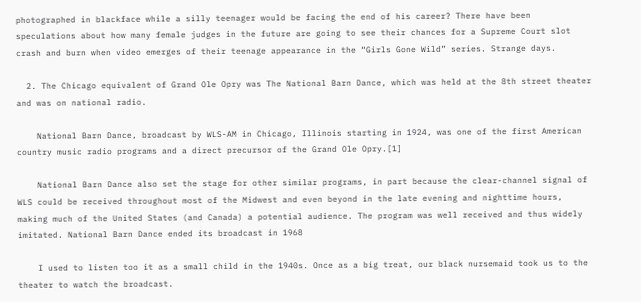photographed in blackface while a silly teenager would be facing the end of his career? There have been speculations about how many female judges in the future are going to see their chances for a Supreme Court slot crash and burn when video emerges of their teenage appearance in the “Girls Gone Wild” series. Strange days.

  2. The Chicago equivalent of Grand Ole Opry was The National Barn Dance, which was held at the 8th street theater and was on national radio.

    National Barn Dance, broadcast by WLS-AM in Chicago, Illinois starting in 1924, was one of the first American country music radio programs and a direct precursor of the Grand Ole Opry.[1]

    National Barn Dance also set the stage for other similar programs, in part because the clear-channel signal of WLS could be received throughout most of the Midwest and even beyond in the late evening and nighttime hours, making much of the United States (and Canada) a potential audience. The program was well received and thus widely imitated. National Barn Dance ended its broadcast in 1968

    I used to listen too it as a small child in the 1940s. Once as a big treat, our black nursemaid took us to the theater to watch the broadcast.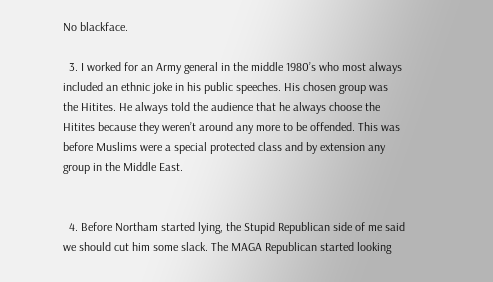No blackface.

  3. I worked for an Army general in the middle 1980’s who most always included an ethnic joke in his public speeches. His chosen group was the Hitites. He always told the audience that he always choose the Hitites because they weren’t around any more to be offended. This was before Muslims were a special protected class and by extension any group in the Middle East.


  4. Before Northam started lying, the Stupid Republican side of me said we should cut him some slack. The MAGA Republican started looking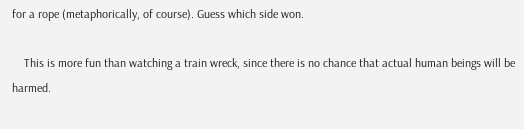for a rope (metaphorically, of course). Guess which side won.

    This is more fun than watching a train wreck, since there is no chance that actual human beings will be harmed.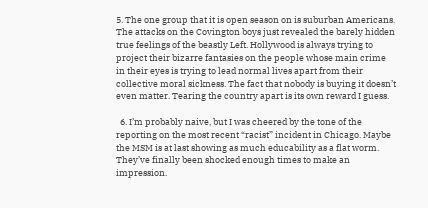5. The one group that it is open season on is suburban Americans. The attacks on the Covington boys just revealed the barely hidden true feelings of the beastly Left. Hollywood is always trying to project their bizarre fantasies on the people whose main crime in their eyes is trying to lead normal lives apart from their collective moral sickness. The fact that nobody is buying it doesn’t even matter. Tearing the country apart is its own reward I guess.

  6. I’m probably naive, but I was cheered by the tone of the reporting on the most recent “racist” incident in Chicago. Maybe the MSM is at last showing as much educability as a flat worm. They’ve finally been shocked enough times to make an impression.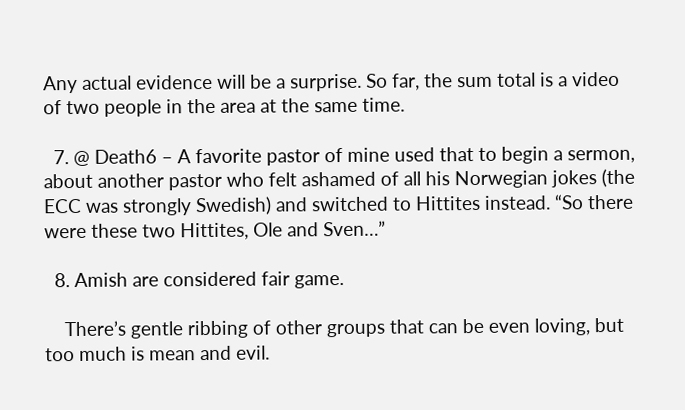Any actual evidence will be a surprise. So far, the sum total is a video of two people in the area at the same time.

  7. @ Death6 – A favorite pastor of mine used that to begin a sermon, about another pastor who felt ashamed of all his Norwegian jokes (the ECC was strongly Swedish) and switched to Hittites instead. “So there were these two Hittites, Ole and Sven…”

  8. Amish are considered fair game.

    There’s gentle ribbing of other groups that can be even loving, but too much is mean and evil.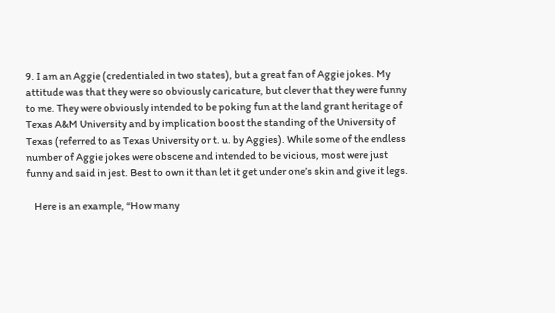9. I am an Aggie (credentialed in two states), but a great fan of Aggie jokes. My attitude was that they were so obviously caricature, but clever that they were funny to me. They were obviously intended to be poking fun at the land grant heritage of Texas A&M University and by implication boost the standing of the University of Texas (referred to as Texas University or t. u. by Aggies). While some of the endless number of Aggie jokes were obscene and intended to be vicious, most were just funny and said in jest. Best to own it than let it get under one’s skin and give it legs.

    Here is an example, “How many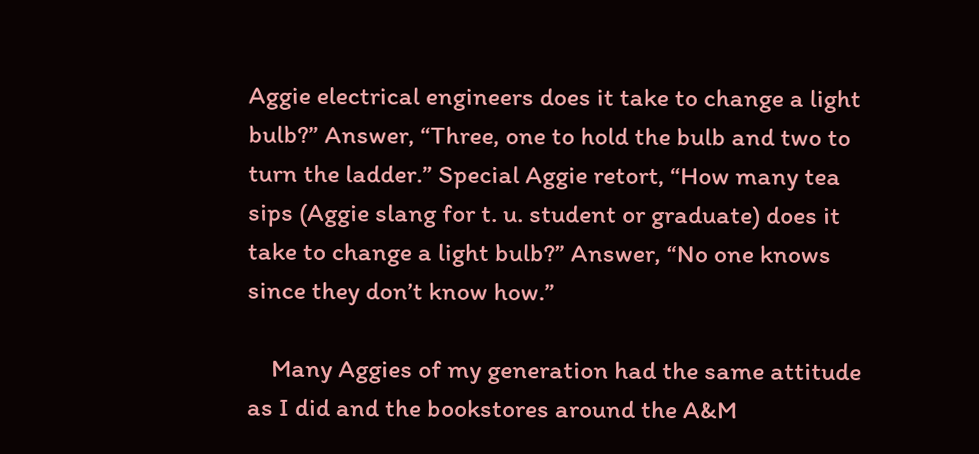Aggie electrical engineers does it take to change a light bulb?” Answer, “Three, one to hold the bulb and two to turn the ladder.” Special Aggie retort, “How many tea sips (Aggie slang for t. u. student or graduate) does it take to change a light bulb?” Answer, “No one knows since they don’t know how.”

    Many Aggies of my generation had the same attitude as I did and the bookstores around the A&M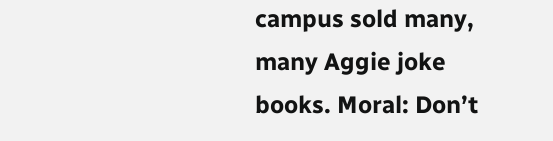campus sold many, many Aggie joke books. Moral: Don’t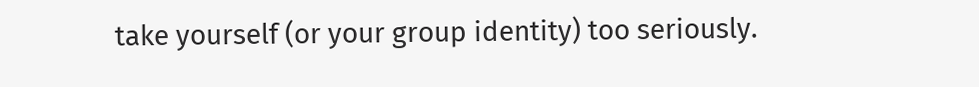take yourself (or your group identity) too seriously.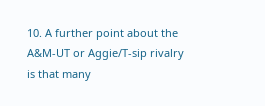10. A further point about the A&M-UT or Aggie/T-sip rivalry is that many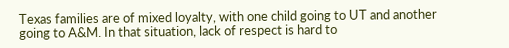Texas families are of mixed loyalty, with one child going to UT and another going to A&M. In that situation, lack of respect is hard to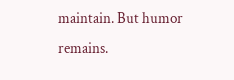maintain. But humor remains.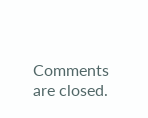Comments are closed.